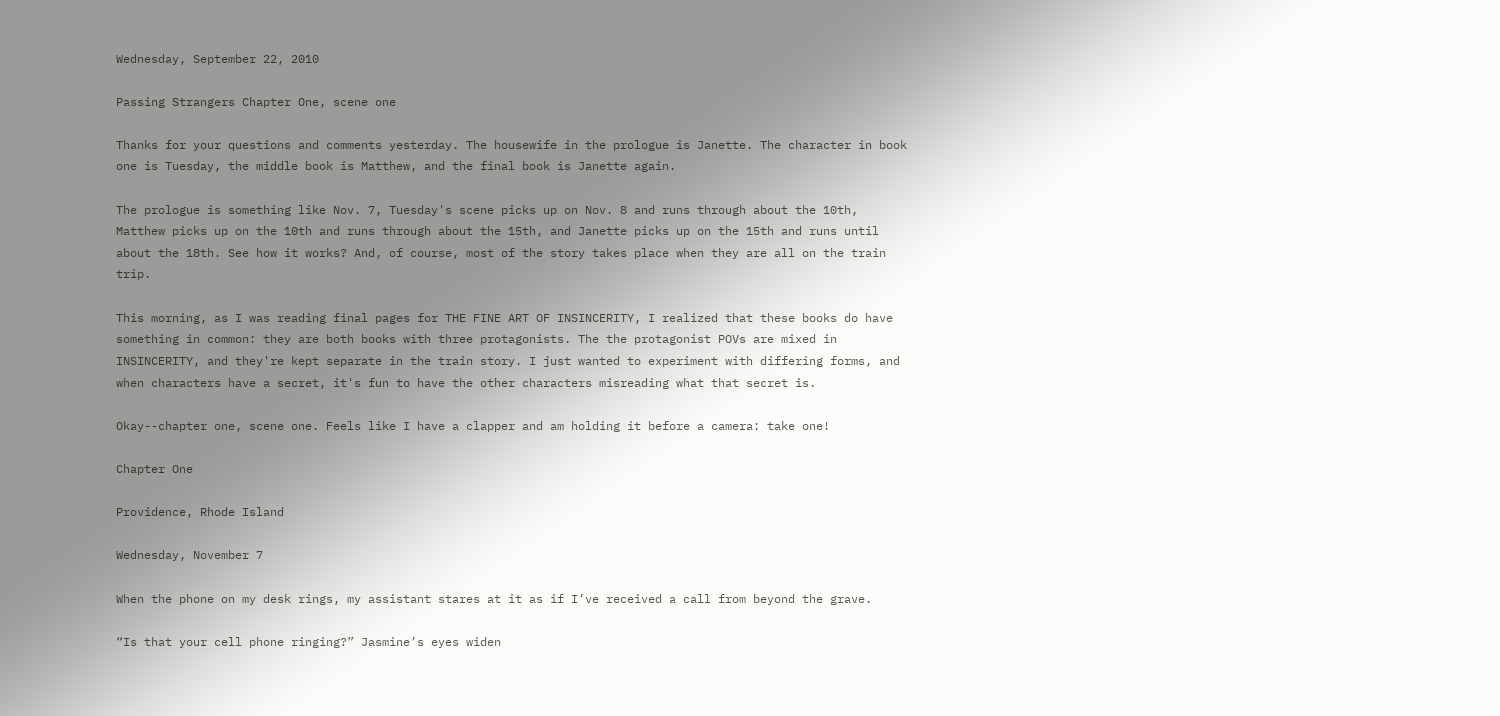Wednesday, September 22, 2010

Passing Strangers Chapter One, scene one

Thanks for your questions and comments yesterday. The housewife in the prologue is Janette. The character in book one is Tuesday, the middle book is Matthew, and the final book is Janette again.

The prologue is something like Nov. 7, Tuesday's scene picks up on Nov. 8 and runs through about the 10th, Matthew picks up on the 10th and runs through about the 15th, and Janette picks up on the 15th and runs until about the 18th. See how it works? And, of course, most of the story takes place when they are all on the train trip.

This morning, as I was reading final pages for THE FINE ART OF INSINCERITY, I realized that these books do have something in common: they are both books with three protagonists. The the protagonist POVs are mixed in INSINCERITY, and they're kept separate in the train story. I just wanted to experiment with differing forms, and when characters have a secret, it's fun to have the other characters misreading what that secret is.

Okay--chapter one, scene one. Feels like I have a clapper and am holding it before a camera: take one!

Chapter One

Providence, Rhode Island

Wednesday, November 7

When the phone on my desk rings, my assistant stares at it as if I’ve received a call from beyond the grave.

“Is that your cell phone ringing?” Jasmine’s eyes widen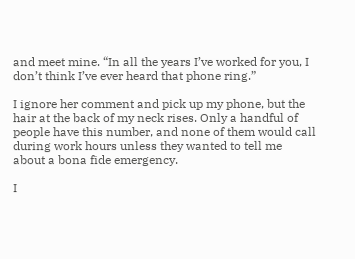and meet mine. “In all the years I’ve worked for you, I don’t think I’ve ever heard that phone ring.”

I ignore her comment and pick up my phone, but the hair at the back of my neck rises. Only a handful of people have this number, and none of them would call during work hours unless they wanted to tell me about a bona fide emergency.

I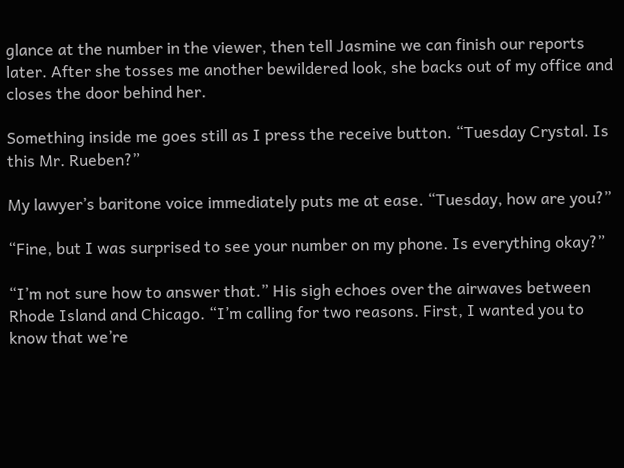glance at the number in the viewer, then tell Jasmine we can finish our reports later. After she tosses me another bewildered look, she backs out of my office and closes the door behind her.

Something inside me goes still as I press the receive button. “Tuesday Crystal. Is this Mr. Rueben?”

My lawyer’s baritone voice immediately puts me at ease. “Tuesday, how are you?”

“Fine, but I was surprised to see your number on my phone. Is everything okay?”

“I’m not sure how to answer that.” His sigh echoes over the airwaves between Rhode Island and Chicago. “I’m calling for two reasons. First, I wanted you to know that we’re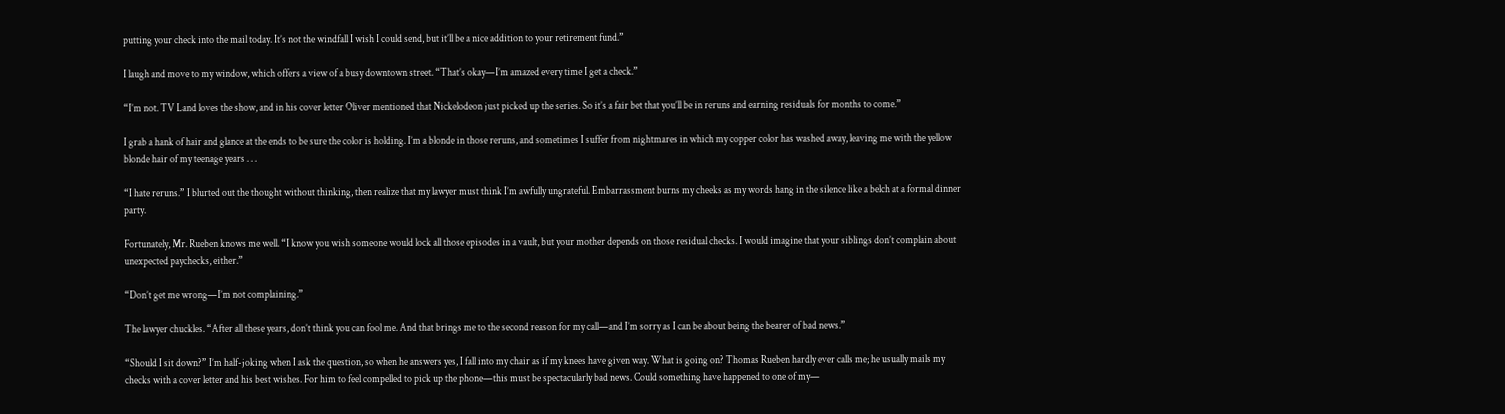putting your check into the mail today. It’s not the windfall I wish I could send, but it’ll be a nice addition to your retirement fund.”

I laugh and move to my window, which offers a view of a busy downtown street. “That’s okay—I’m amazed every time I get a check.”

“I’m not. TV Land loves the show, and in his cover letter Oliver mentioned that Nickelodeon just picked up the series. So it’s a fair bet that you’ll be in reruns and earning residuals for months to come.”

I grab a hank of hair and glance at the ends to be sure the color is holding. I’m a blonde in those reruns, and sometimes I suffer from nightmares in which my copper color has washed away, leaving me with the yellow blonde hair of my teenage years . . .

“I hate reruns.” I blurted out the thought without thinking, then realize that my lawyer must think I’m awfully ungrateful. Embarrassment burns my cheeks as my words hang in the silence like a belch at a formal dinner party.

Fortunately, Mr. Rueben knows me well. “I know you wish someone would lock all those episodes in a vault, but your mother depends on those residual checks. I would imagine that your siblings don’t complain about unexpected paychecks, either.”

“Don’t get me wrong—I’m not complaining.”

The lawyer chuckles. “After all these years, don’t think you can fool me. And that brings me to the second reason for my call—and I’m sorry as I can be about being the bearer of bad news.”

“Should I sit down?” I’m half-joking when I ask the question, so when he answers yes, I fall into my chair as if my knees have given way. What is going on? Thomas Rueben hardly ever calls me; he usually mails my checks with a cover letter and his best wishes. For him to feel compelled to pick up the phone—this must be spectacularly bad news. Could something have happened to one of my—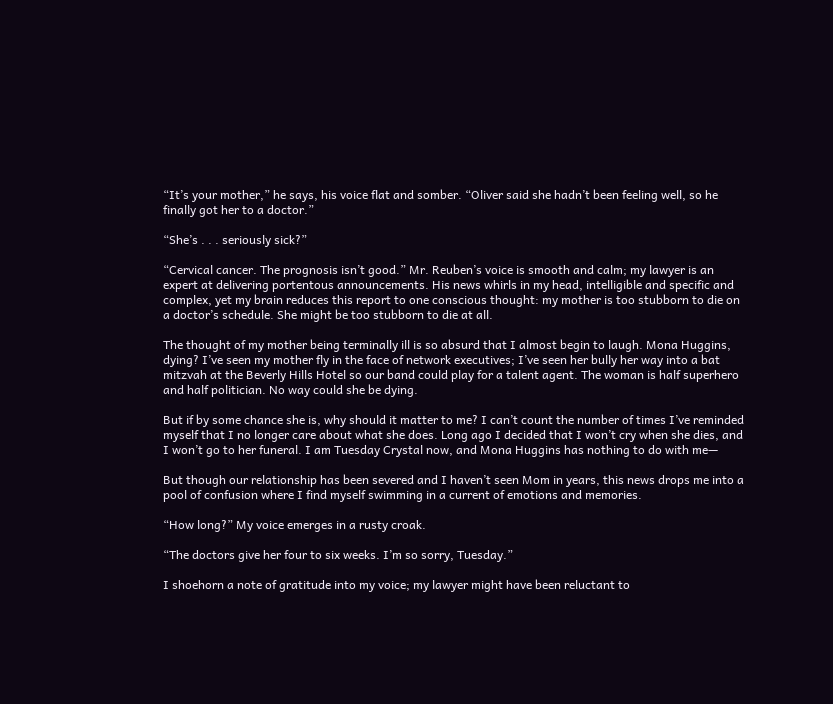“It’s your mother,” he says, his voice flat and somber. “Oliver said she hadn’t been feeling well, so he finally got her to a doctor.”

“She’s . . . seriously sick?”

“Cervical cancer. The prognosis isn’t good.” Mr. Reuben’s voice is smooth and calm; my lawyer is an expert at delivering portentous announcements. His news whirls in my head, intelligible and specific and complex, yet my brain reduces this report to one conscious thought: my mother is too stubborn to die on a doctor’s schedule. She might be too stubborn to die at all.

The thought of my mother being terminally ill is so absurd that I almost begin to laugh. Mona Huggins, dying? I’ve seen my mother fly in the face of network executives; I’ve seen her bully her way into a bat mitzvah at the Beverly Hills Hotel so our band could play for a talent agent. The woman is half superhero and half politician. No way could she be dying.

But if by some chance she is, why should it matter to me? I can’t count the number of times I’ve reminded myself that I no longer care about what she does. Long ago I decided that I won’t cry when she dies, and I won’t go to her funeral. I am Tuesday Crystal now, and Mona Huggins has nothing to do with me—

But though our relationship has been severed and I haven’t seen Mom in years, this news drops me into a pool of confusion where I find myself swimming in a current of emotions and memories.

“How long?” My voice emerges in a rusty croak.

“The doctors give her four to six weeks. I’m so sorry, Tuesday.”

I shoehorn a note of gratitude into my voice; my lawyer might have been reluctant to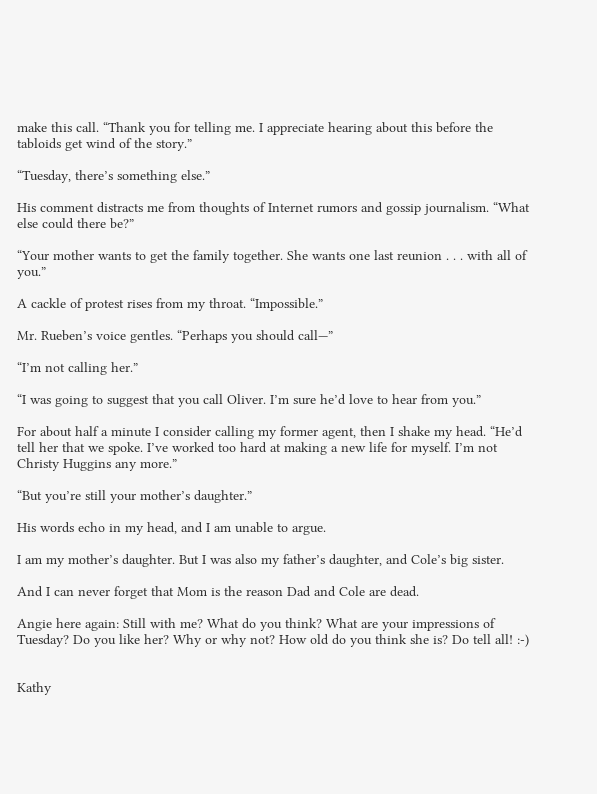make this call. “Thank you for telling me. I appreciate hearing about this before the tabloids get wind of the story.”

“Tuesday, there’s something else.”

His comment distracts me from thoughts of Internet rumors and gossip journalism. “What else could there be?”

“Your mother wants to get the family together. She wants one last reunion . . . with all of you.”

A cackle of protest rises from my throat. “Impossible.”

Mr. Rueben’s voice gentles. “Perhaps you should call—”

“I’m not calling her.”

“I was going to suggest that you call Oliver. I’m sure he’d love to hear from you.”

For about half a minute I consider calling my former agent, then I shake my head. “He’d tell her that we spoke. I’ve worked too hard at making a new life for myself. I’m not Christy Huggins any more.”

“But you’re still your mother’s daughter.”

His words echo in my head, and I am unable to argue.

I am my mother’s daughter. But I was also my father’s daughter, and Cole’s big sister.

And I can never forget that Mom is the reason Dad and Cole are dead.

Angie here again: Still with me? What do you think? What are your impressions of Tuesday? Do you like her? Why or why not? How old do you think she is? Do tell all! :-)


Kathy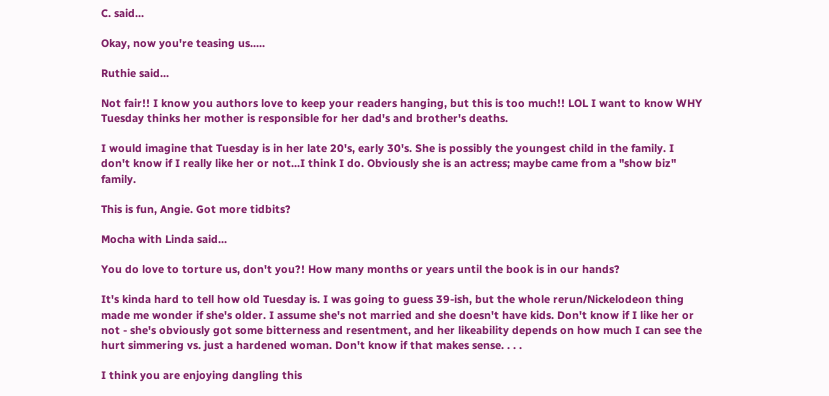C. said...

Okay, now you're teasing us.....

Ruthie said...

Not fair!! I know you authors love to keep your readers hanging, but this is too much!! LOL I want to know WHY Tuesday thinks her mother is responsible for her dad's and brother's deaths.

I would imagine that Tuesday is in her late 20's, early 30's. She is possibly the youngest child in the family. I don't know if I really like her or not...I think I do. Obviously she is an actress; maybe came from a "show biz" family.

This is fun, Angie. Got more tidbits?

Mocha with Linda said...

You do love to torture us, don't you?! How many months or years until the book is in our hands?

It's kinda hard to tell how old Tuesday is. I was going to guess 39-ish, but the whole rerun/Nickelodeon thing made me wonder if she's older. I assume she's not married and she doesn't have kids. Don't know if I like her or not - she's obviously got some bitterness and resentment, and her likeability depends on how much I can see the hurt simmering vs. just a hardened woman. Don't know if that makes sense. . . .

I think you are enjoying dangling this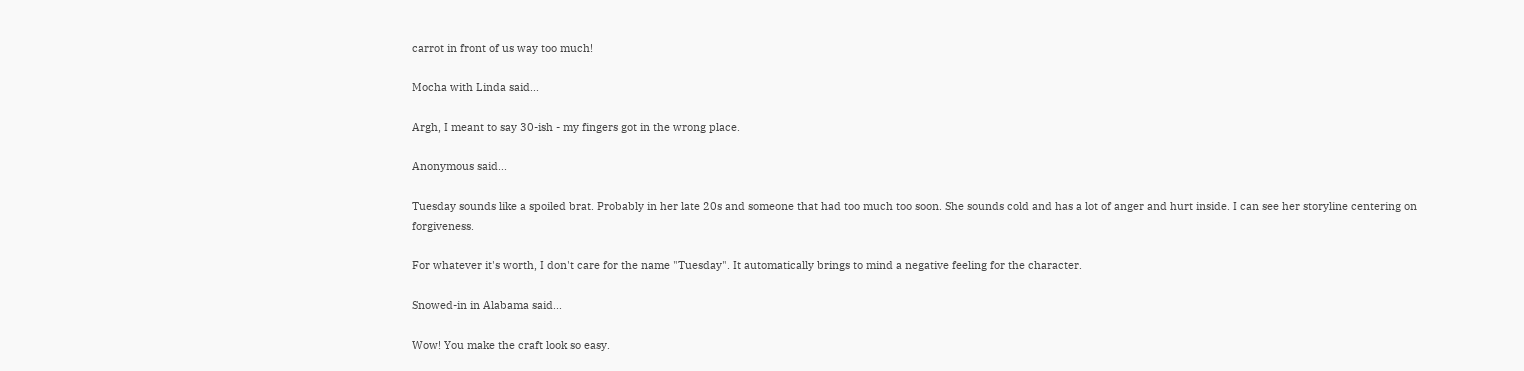carrot in front of us way too much!

Mocha with Linda said...

Argh, I meant to say 30-ish - my fingers got in the wrong place.

Anonymous said...

Tuesday sounds like a spoiled brat. Probably in her late 20s and someone that had too much too soon. She sounds cold and has a lot of anger and hurt inside. I can see her storyline centering on forgiveness.

For whatever it's worth, I don't care for the name "Tuesday". It automatically brings to mind a negative feeling for the character.

Snowed-in in Alabama said...

Wow! You make the craft look so easy.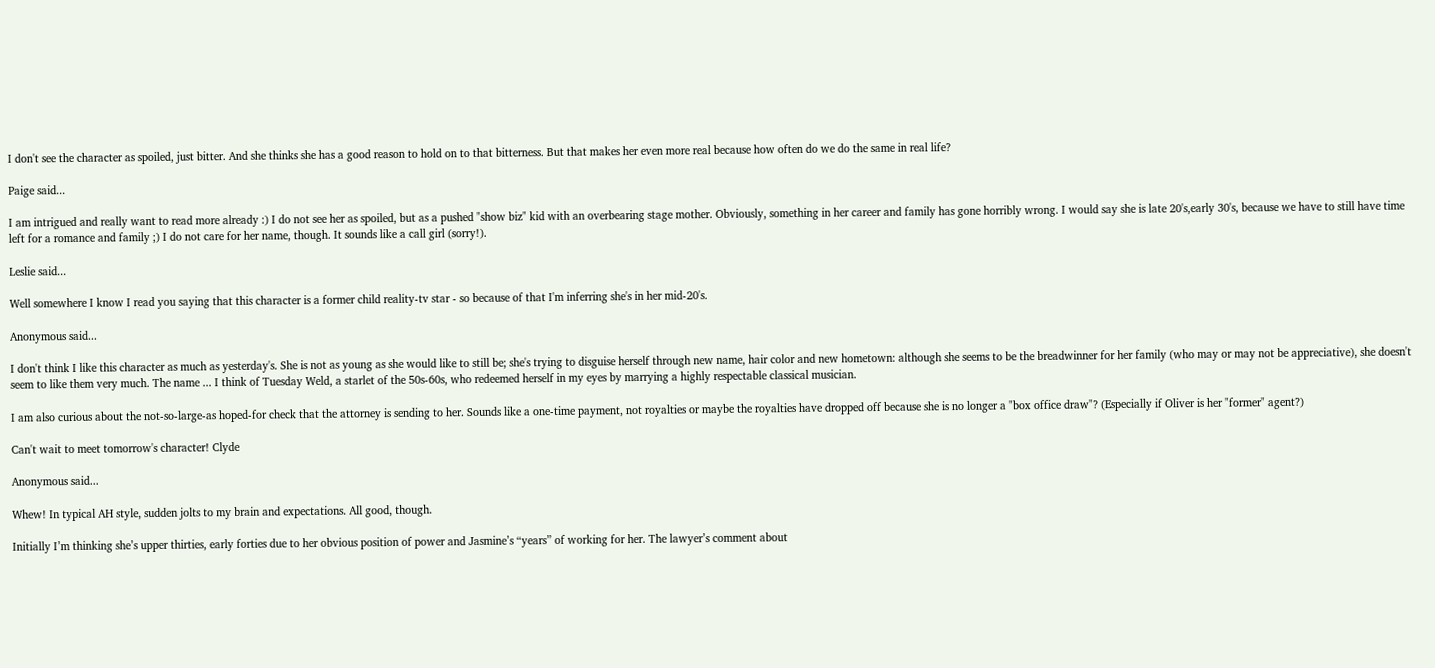I don't see the character as spoiled, just bitter. And she thinks she has a good reason to hold on to that bitterness. But that makes her even more real because how often do we do the same in real life?

Paige said...

I am intrigued and really want to read more already :) I do not see her as spoiled, but as a pushed "show biz" kid with an overbearing stage mother. Obviously, something in her career and family has gone horribly wrong. I would say she is late 20's,early 30's, because we have to still have time left for a romance and family ;) I do not care for her name, though. It sounds like a call girl (sorry!).

Leslie said...

Well somewhere I know I read you saying that this character is a former child reality-tv star - so because of that I'm inferring she's in her mid-20's.

Anonymous said...

I don't think I like this character as much as yesterday's. She is not as young as she would like to still be; she's trying to disguise herself through new name, hair color and new hometown: although she seems to be the breadwinner for her family (who may or may not be appreciative), she doesn't seem to like them very much. The name ... I think of Tuesday Weld, a starlet of the 50s-60s, who redeemed herself in my eyes by marrying a highly respectable classical musician.

I am also curious about the not-so-large-as hoped-for check that the attorney is sending to her. Sounds like a one-time payment, not royalties or maybe the royalties have dropped off because she is no longer a "box office draw"? (Especially if Oliver is her "former" agent?)

Can't wait to meet tomorrow's character! Clyde

Anonymous said...

Whew! In typical AH style, sudden jolts to my brain and expectations. All good, though.

Initially I’m thinking she’s upper thirties, early forties due to her obvious position of power and Jasmine’s “years” of working for her. The lawyer’s comment about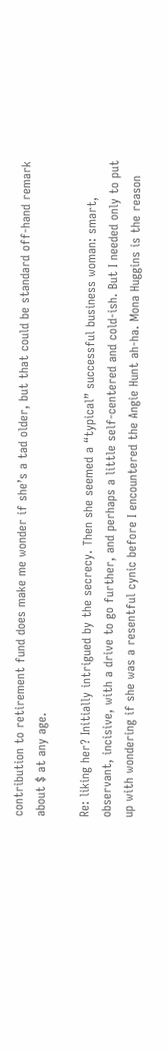contribution to retirement fund does make me wonder if she’s a tad older, but that could be standard off-hand remark about $ at any age.

Re: liking her? Initially intrigued by the secrecy. Then she seemed a “typical” successful business woman: smart, observant, incisive, with a drive to go further, and perhaps a little self-centered and cold-ish. But I needed only to put up with wondering if she was a resentful cynic before I encountered the Angie Hunt ah-ha. Mona Huggins is the reason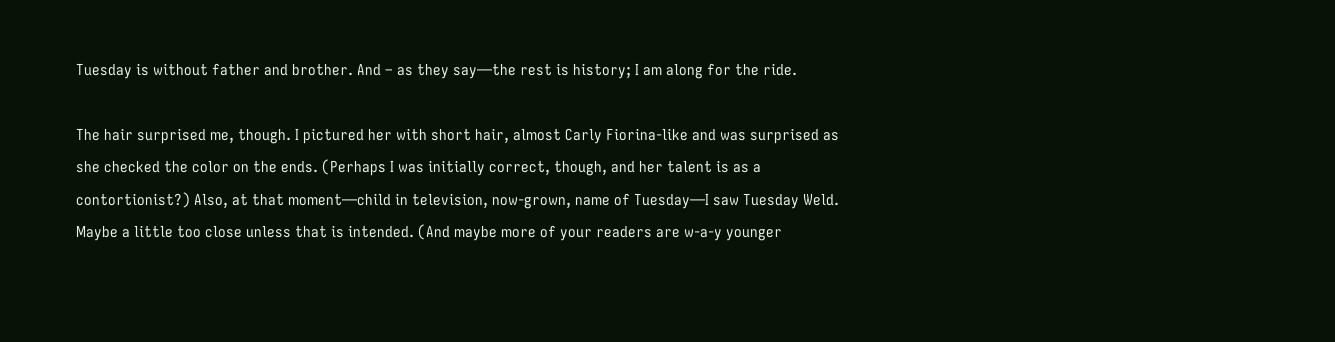Tuesday is without father and brother. And – as they say—the rest is history; I am along for the ride.

The hair surprised me, though. I pictured her with short hair, almost Carly Fiorina-like and was surprised as she checked the color on the ends. (Perhaps I was initially correct, though, and her talent is as a contortionist?) Also, at that moment—child in television, now-grown, name of Tuesday—I saw Tuesday Weld. Maybe a little too close unless that is intended. (And maybe more of your readers are w-a-y younger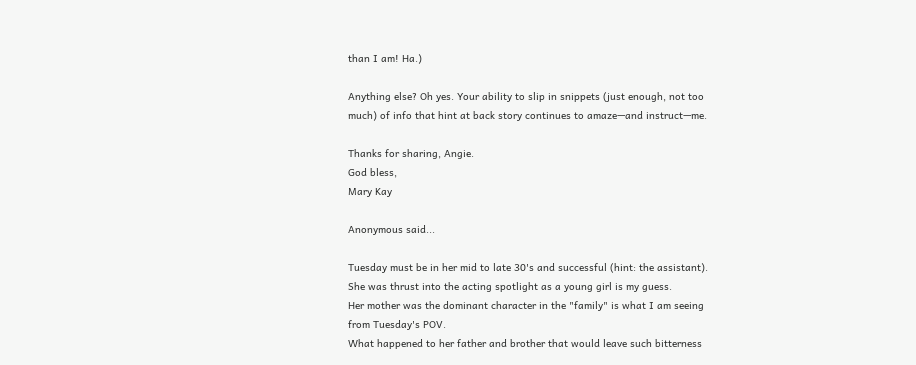than I am! Ha.)

Anything else? Oh yes. Your ability to slip in snippets (just enough, not too much) of info that hint at back story continues to amaze—and instruct—me.

Thanks for sharing, Angie.
God bless,
Mary Kay

Anonymous said...

Tuesday must be in her mid to late 30's and successful (hint: the assistant). She was thrust into the acting spotlight as a young girl is my guess.
Her mother was the dominant character in the "family" is what I am seeing from Tuesday's POV.
What happened to her father and brother that would leave such bitterness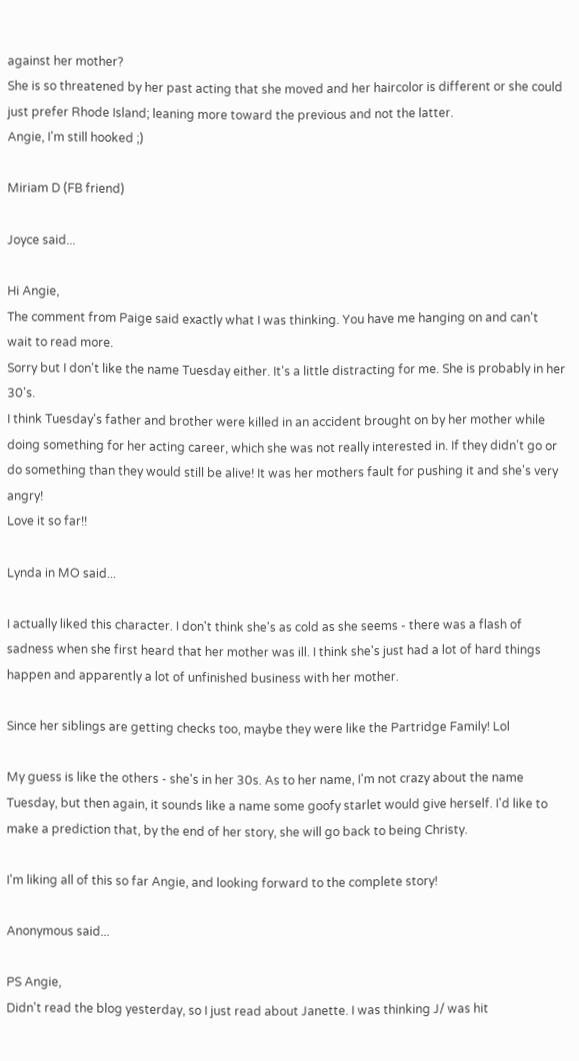against her mother?
She is so threatened by her past acting that she moved and her haircolor is different or she could just prefer Rhode Island; leaning more toward the previous and not the latter.
Angie, I'm still hooked ;)

Miriam D (FB friend)

Joyce said...

Hi Angie,
The comment from Paige said exactly what I was thinking. You have me hanging on and can't wait to read more.
Sorry but I don't like the name Tuesday either. It's a little distracting for me. She is probably in her 30's.
I think Tuesday's father and brother were killed in an accident brought on by her mother while doing something for her acting career, which she was not really interested in. If they didn't go or do something than they would still be alive! It was her mothers fault for pushing it and she's very angry!
Love it so far!!

Lynda in MO said...

I actually liked this character. I don't think she's as cold as she seems - there was a flash of sadness when she first heard that her mother was ill. I think she's just had a lot of hard things happen and apparently a lot of unfinished business with her mother.

Since her siblings are getting checks too, maybe they were like the Partridge Family! Lol

My guess is like the others - she's in her 30s. As to her name, I'm not crazy about the name Tuesday, but then again, it sounds like a name some goofy starlet would give herself. I'd like to make a prediction that, by the end of her story, she will go back to being Christy.

I'm liking all of this so far Angie, and looking forward to the complete story!

Anonymous said...

PS Angie,
Didn't read the blog yesterday, so I just read about Janette. I was thinking J/ was hit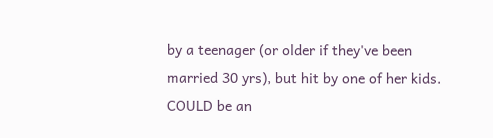by a teenager (or older if they've been married 30 yrs), but hit by one of her kids. COULD be an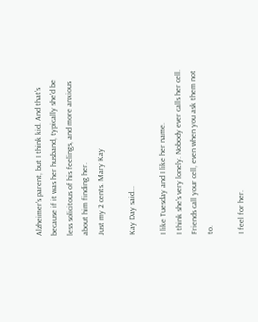Alzheimer's parent, but I think kid. And that's because if it was her husband, typically she'd be less solicitous of his feelings, and more anxious about him finding her.
Just my 2 cents. Mary Kay

Kay Day said...

I like Tuesday and I like her name.
I think she's very lonely. Nobody ever calls her cell. Friends call your cell, even when you ask them not to.

I feel for her.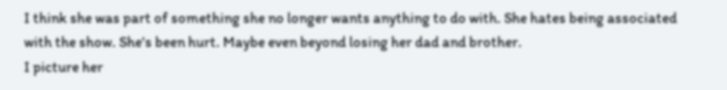I think she was part of something she no longer wants anything to do with. She hates being associated with the show. She's been hurt. Maybe even beyond losing her dad and brother.
I picture her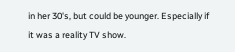in her 30's, but could be younger. Especially if it was a reality TV show.